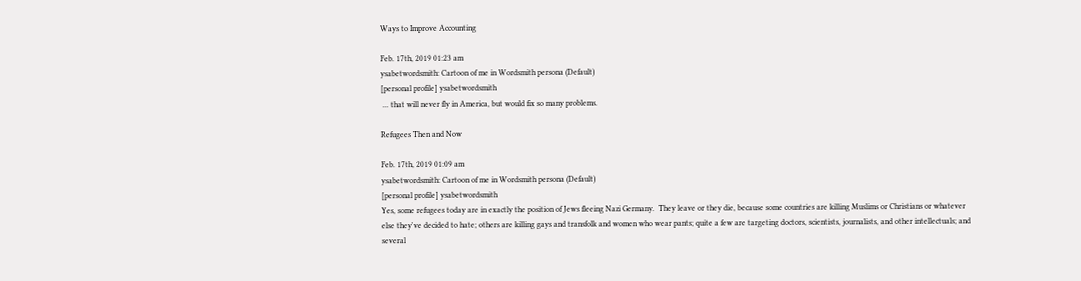Ways to Improve Accounting

Feb. 17th, 2019 01:23 am
ysabetwordsmith: Cartoon of me in Wordsmith persona (Default)
[personal profile] ysabetwordsmith
 ... that will never fly in America, but would fix so many problems.

Refugees Then and Now

Feb. 17th, 2019 01:09 am
ysabetwordsmith: Cartoon of me in Wordsmith persona (Default)
[personal profile] ysabetwordsmith
Yes, some refugees today are in exactly the position of Jews fleeing Nazi Germany.  They leave or they die, because some countries are killing Muslims or Christians or whatever else they've decided to hate; others are killing gays and transfolk and women who wear pants; quite a few are targeting doctors, scientists, journalists, and other intellectuals; and several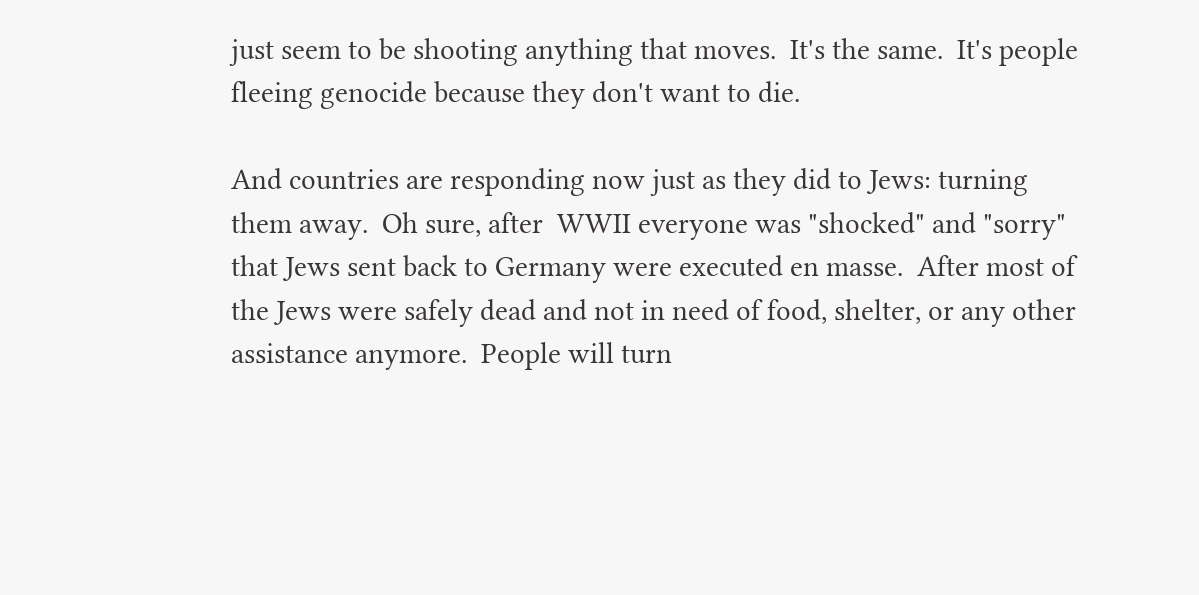just seem to be shooting anything that moves.  It's the same.  It's people fleeing genocide because they don't want to die.

And countries are responding now just as they did to Jews: turning them away.  Oh sure, after  WWII everyone was "shocked" and "sorry" that Jews sent back to Germany were executed en masse.  After most of the Jews were safely dead and not in need of food, shelter, or any other assistance anymore.  People will turn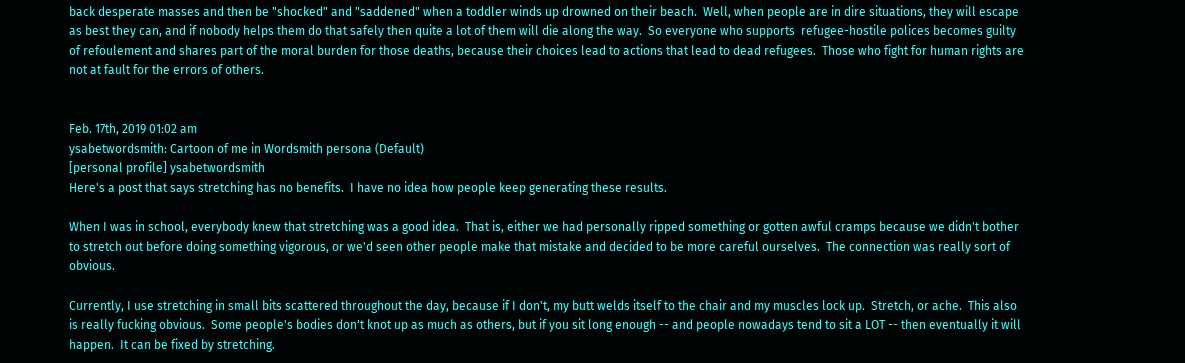back desperate masses and then be "shocked" and "saddened" when a toddler winds up drowned on their beach.  Well, when people are in dire situations, they will escape as best they can, and if nobody helps them do that safely then quite a lot of them will die along the way.  So everyone who supports  refugee-hostile polices becomes guilty of refoulement and shares part of the moral burden for those deaths, because their choices lead to actions that lead to dead refugees.  Those who fight for human rights are not at fault for the errors of others.


Feb. 17th, 2019 01:02 am
ysabetwordsmith: Cartoon of me in Wordsmith persona (Default)
[personal profile] ysabetwordsmith
Here's a post that says stretching has no benefits.  I have no idea how people keep generating these results.

When I was in school, everybody knew that stretching was a good idea.  That is, either we had personally ripped something or gotten awful cramps because we didn't bother to stretch out before doing something vigorous, or we'd seen other people make that mistake and decided to be more careful ourselves.  The connection was really sort of obvious.

Currently, I use stretching in small bits scattered throughout the day, because if I don't, my butt welds itself to the chair and my muscles lock up.  Stretch, or ache.  This also is really fucking obvious.  Some people's bodies don't knot up as much as others, but if you sit long enough -- and people nowadays tend to sit a LOT -- then eventually it will happen.  It can be fixed by stretching.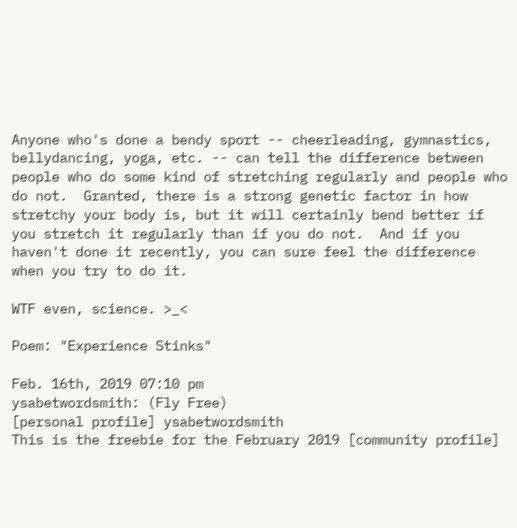Anyone who's done a bendy sport -- cheerleading, gymnastics, bellydancing, yoga, etc. -- can tell the difference between people who do some kind of stretching regularly and people who do not.  Granted, there is a strong genetic factor in how stretchy your body is, but it will certainly bend better if you stretch it regularly than if you do not.  And if you haven't done it recently, you can sure feel the difference when you try to do it.

WTF even, science. >_<

Poem: "Experience Stinks"

Feb. 16th, 2019 07:10 pm
ysabetwordsmith: (Fly Free)
[personal profile] ysabetwordsmith
This is the freebie for the February 2019 [community profile]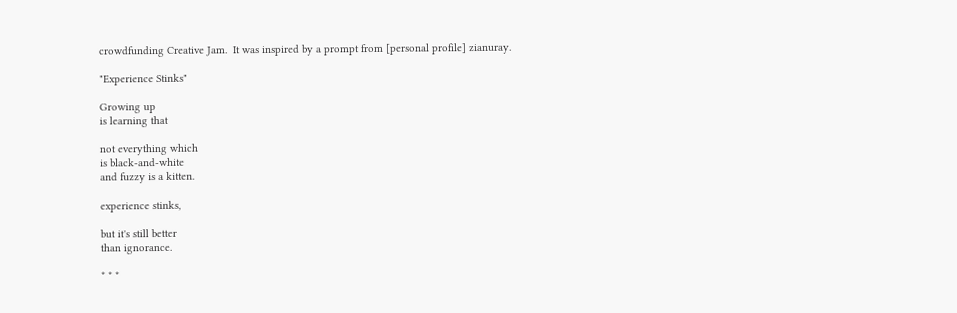crowdfunding Creative Jam.  It was inspired by a prompt from [personal profile] zianuray.

"Experience Stinks"

Growing up
is learning that

not everything which
is black-and-white
and fuzzy is a kitten.

experience stinks,

but it's still better
than ignorance.

* * *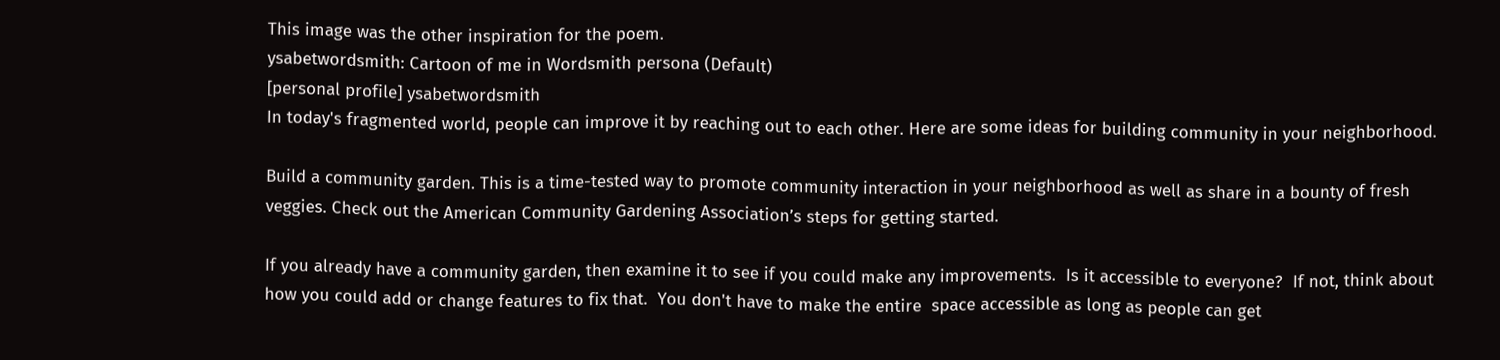This image was the other inspiration for the poem.
ysabetwordsmith: Cartoon of me in Wordsmith persona (Default)
[personal profile] ysabetwordsmith
In today's fragmented world, people can improve it by reaching out to each other. Here are some ideas for building community in your neighborhood.

Build a community garden. This is a time-tested way to promote community interaction in your neighborhood as well as share in a bounty of fresh veggies. Check out the American Community Gardening Association’s steps for getting started.

If you already have a community garden, then examine it to see if you could make any improvements.  Is it accessible to everyone?  If not, think about how you could add or change features to fix that.  You don't have to make the entire  space accessible as long as people can get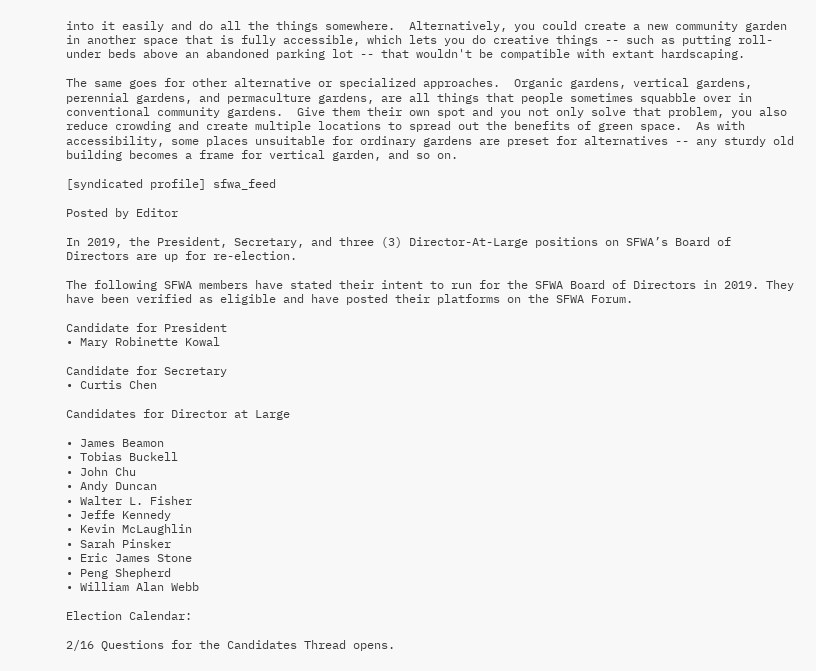into it easily and do all the things somewhere.  Alternatively, you could create a new community garden in another space that is fully accessible, which lets you do creative things -- such as putting roll-under beds above an abandoned parking lot -- that wouldn't be compatible with extant hardscaping.

The same goes for other alternative or specialized approaches.  Organic gardens, vertical gardens, perennial gardens, and permaculture gardens, are all things that people sometimes squabble over in conventional community gardens.  Give them their own spot and you not only solve that problem, you also reduce crowding and create multiple locations to spread out the benefits of green space.  As with accessibility, some places unsuitable for ordinary gardens are preset for alternatives -- any sturdy old building becomes a frame for vertical garden, and so on.

[syndicated profile] sfwa_feed

Posted by Editor

In 2019, the President, Secretary, and three (3) Director-At-Large positions on SFWA’s Board of Directors are up for re-election.

The following SFWA members have stated their intent to run for the SFWA Board of Directors in 2019. They have been verified as eligible and have posted their platforms on the SFWA Forum.

Candidate for President
• Mary Robinette Kowal

Candidate for Secretary
• Curtis Chen

Candidates for Director at Large

• James Beamon
• Tobias Buckell
• John Chu
• Andy Duncan
• Walter L. Fisher
• Jeffe Kennedy
• Kevin McLaughlin
• Sarah Pinsker
• Eric James Stone
• Peng Shepherd
• William Alan Webb

Election Calendar:

2/16 Questions for the Candidates Thread opens.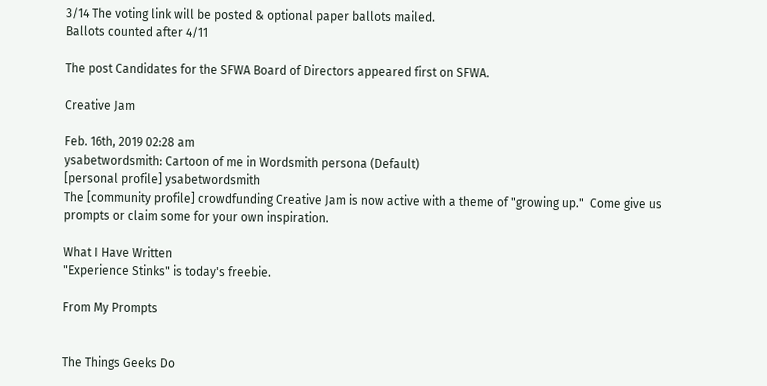3/14 The voting link will be posted & optional paper ballots mailed.
Ballots counted after 4/11

The post Candidates for the SFWA Board of Directors appeared first on SFWA.

Creative Jam

Feb. 16th, 2019 02:28 am
ysabetwordsmith: Cartoon of me in Wordsmith persona (Default)
[personal profile] ysabetwordsmith
The [community profile] crowdfunding Creative Jam is now active with a theme of "growing up."  Come give us prompts or claim some for your own inspiration.

What I Have Written
"Experience Stinks" is today's freebie.

From My Prompts


The Things Geeks Do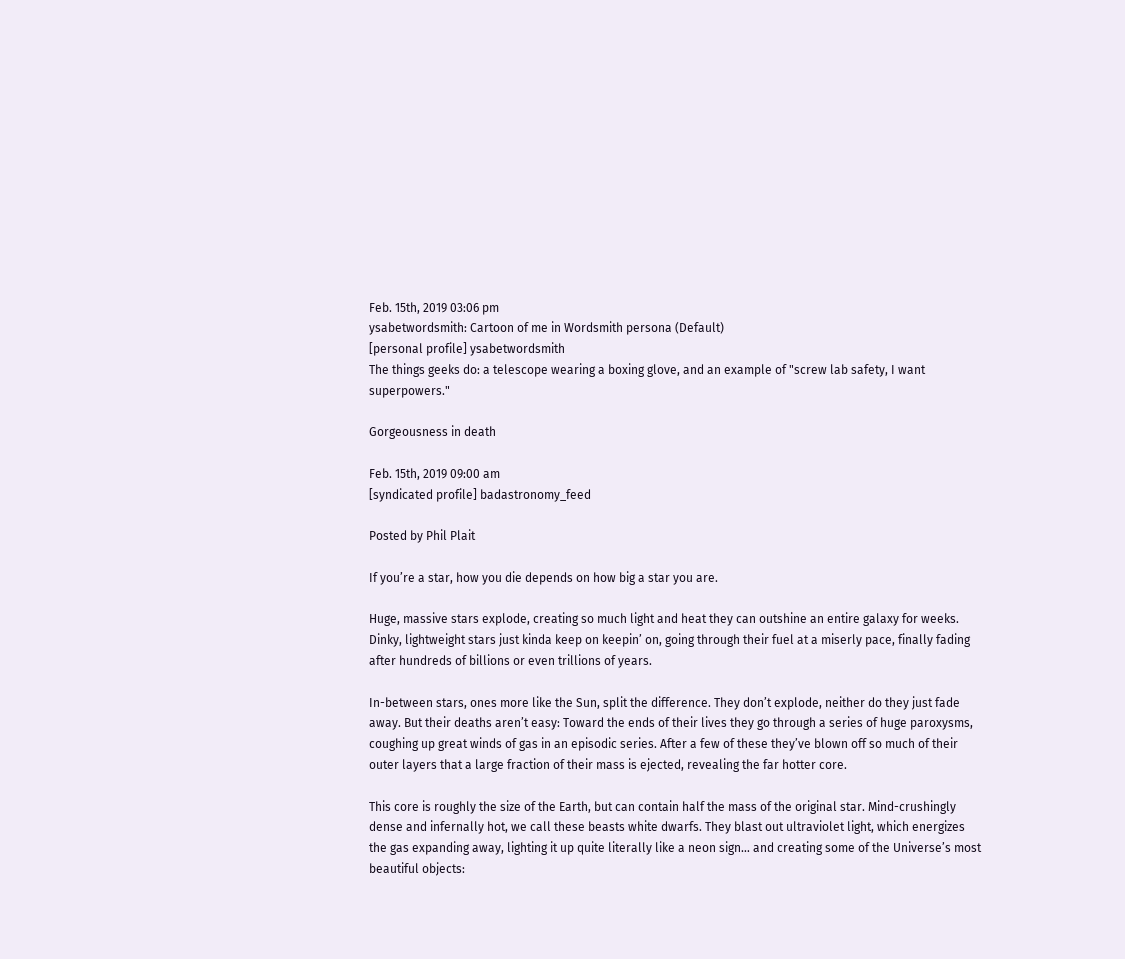Feb. 15th, 2019 03:06 pm
ysabetwordsmith: Cartoon of me in Wordsmith persona (Default)
[personal profile] ysabetwordsmith
The things geeks do: a telescope wearing a boxing glove, and an example of "screw lab safety, I want superpowers."

Gorgeousness in death

Feb. 15th, 2019 09:00 am
[syndicated profile] badastronomy_feed

Posted by Phil Plait

If you’re a star, how you die depends on how big a star you are.

Huge, massive stars explode, creating so much light and heat they can outshine an entire galaxy for weeks. Dinky, lightweight stars just kinda keep on keepin’ on, going through their fuel at a miserly pace, finally fading after hundreds of billions or even trillions of years.

In-between stars, ones more like the Sun, split the difference. They don’t explode, neither do they just fade away. But their deaths aren’t easy: Toward the ends of their lives they go through a series of huge paroxysms, coughing up great winds of gas in an episodic series. After a few of these they’ve blown off so much of their outer layers that a large fraction of their mass is ejected, revealing the far hotter core.

This core is roughly the size of the Earth, but can contain half the mass of the original star. Mind-crushingly dense and infernally hot, we call these beasts white dwarfs. They blast out ultraviolet light, which energizes the gas expanding away, lighting it up quite literally like a neon sign… and creating some of the Universe’s most beautiful objects: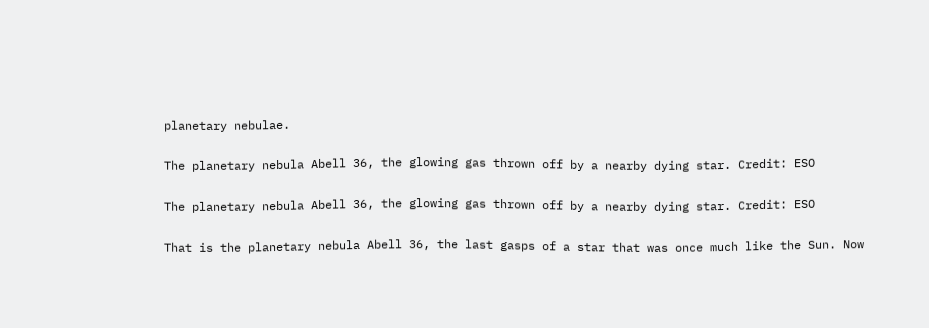planetary nebulae.

The planetary nebula Abell 36, the glowing gas thrown off by a nearby dying star. Credit: ESO

The planetary nebula Abell 36, the glowing gas thrown off by a nearby dying star. Credit: ESO

That is the planetary nebula Abell 36, the last gasps of a star that was once much like the Sun. Now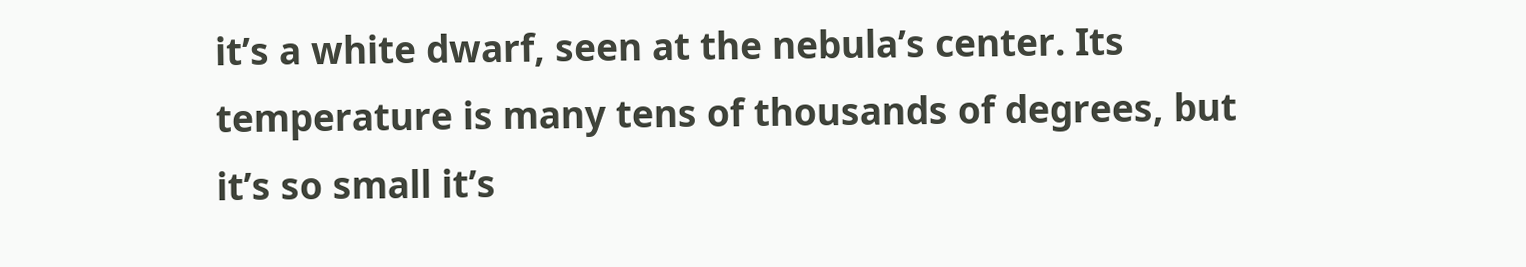it’s a white dwarf, seen at the nebula’s center. Its temperature is many tens of thousands of degrees, but it’s so small it’s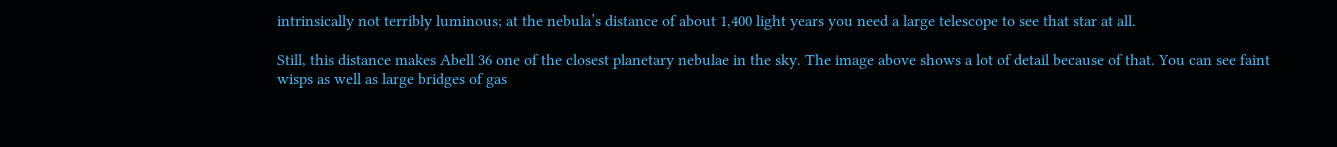intrinsically not terribly luminous; at the nebula’s distance of about 1,400 light years you need a large telescope to see that star at all.

Still, this distance makes Abell 36 one of the closest planetary nebulae in the sky. The image above shows a lot of detail because of that. You can see faint wisps as well as large bridges of gas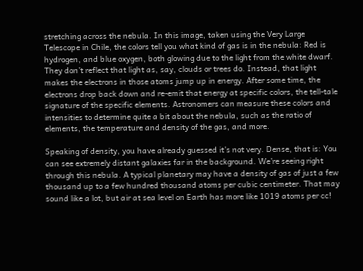stretching across the nebula. In this image, taken using the Very Large Telescope in Chile, the colors tell you what kind of gas is in the nebula: Red is hydrogen, and blue oxygen, both glowing due to the light from the white dwarf. They don’t reflect that light as, say, clouds or trees do. Instead, that light makes the electrons in those atoms jump up in energy. After some time, the electrons drop back down and re-emit that energy at specific colors, the tell-tale signature of the specific elements. Astronomers can measure these colors and intensities to determine quite a bit about the nebula, such as the ratio of elements, the temperature and density of the gas, and more.

Speaking of density, you have already guessed it’s not very. Dense, that is: You can see extremely distant galaxies far in the background. We’re seeing right through this nebula. A typical planetary may have a density of gas of just a few thousand up to a few hundred thousand atoms per cubic centimeter. That may sound like a lot, but air at sea level on Earth has more like 1019 atoms per cc!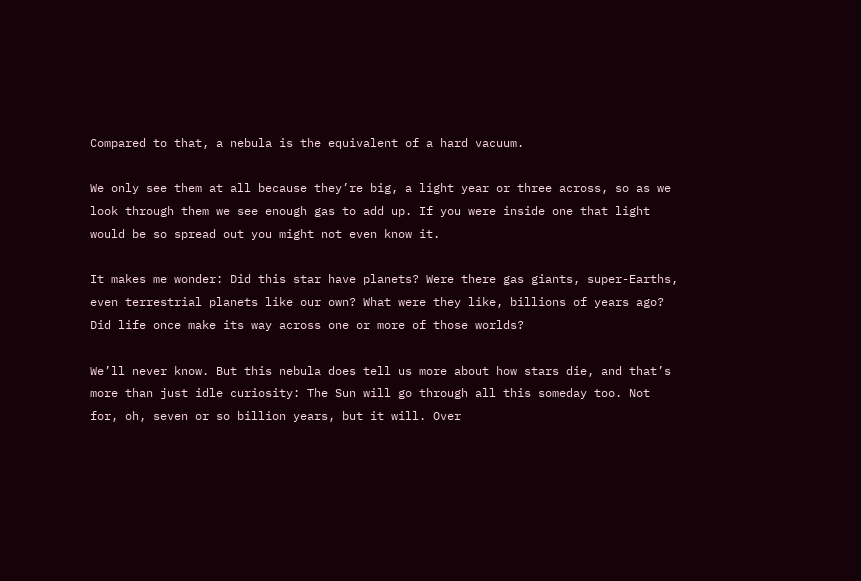Compared to that, a nebula is the equivalent of a hard vacuum.

We only see them at all because they’re big, a light year or three across, so as we look through them we see enough gas to add up. If you were inside one that light would be so spread out you might not even know it.

It makes me wonder: Did this star have planets? Were there gas giants, super-Earths, even terrestrial planets like our own? What were they like, billions of years ago? Did life once make its way across one or more of those worlds?

We’ll never know. But this nebula does tell us more about how stars die, and that’s more than just idle curiosity: The Sun will go through all this someday too. Not for, oh, seven or so billion years, but it will. Over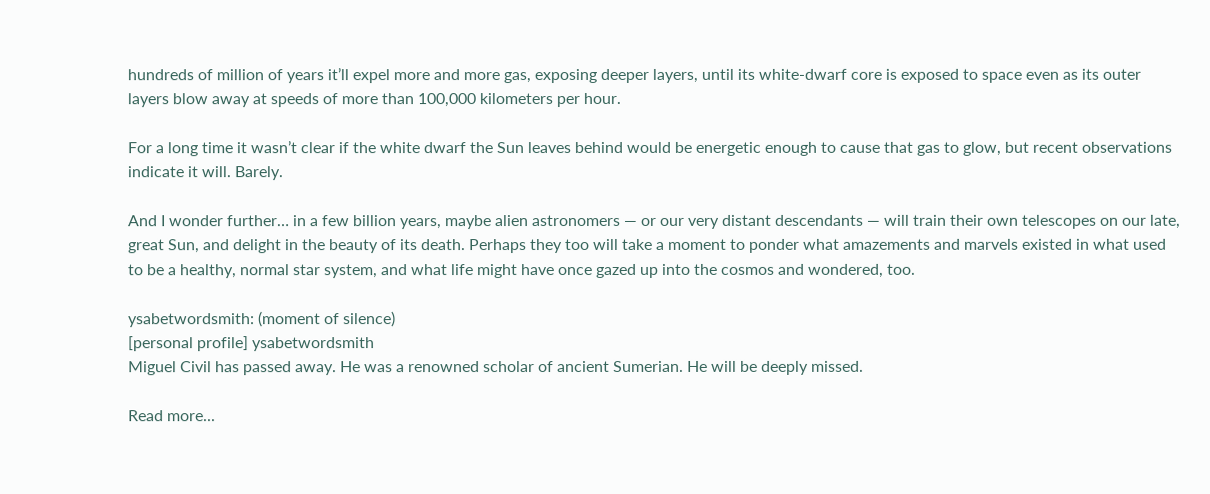hundreds of million of years it’ll expel more and more gas, exposing deeper layers, until its white-dwarf core is exposed to space even as its outer layers blow away at speeds of more than 100,000 kilometers per hour.

For a long time it wasn’t clear if the white dwarf the Sun leaves behind would be energetic enough to cause that gas to glow, but recent observations indicate it will. Barely.

And I wonder further… in a few billion years, maybe alien astronomers — or our very distant descendants — will train their own telescopes on our late, great Sun, and delight in the beauty of its death. Perhaps they too will take a moment to ponder what amazements and marvels existed in what used to be a healthy, normal star system, and what life might have once gazed up into the cosmos and wondered, too.

ysabetwordsmith: (moment of silence)
[personal profile] ysabetwordsmith
Miguel Civil has passed away. He was a renowned scholar of ancient Sumerian. He will be deeply missed.

Read more...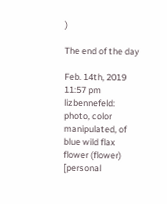)

The end of the day

Feb. 14th, 2019 11:57 pm
lizbennefeld: photo, color manipulated, of blue wild flax flower (flower)
[personal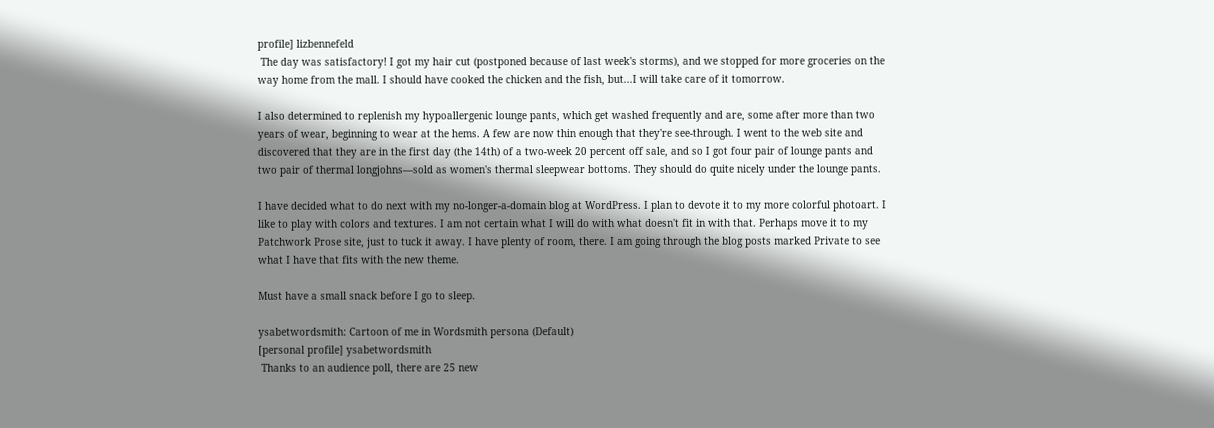profile] lizbennefeld
 The day was satisfactory! I got my hair cut (postponed because of last week's storms), and we stopped for more groceries on the way home from the mall. I should have cooked the chicken and the fish, but...I will take care of it tomorrow.

I also determined to replenish my hypoallergenic lounge pants, which get washed frequently and are, some after more than two years of wear, beginning to wear at the hems. A few are now thin enough that they're see-through. I went to the web site and discovered that they are in the first day (the 14th) of a two-week 20 percent off sale, and so I got four pair of lounge pants and two pair of thermal longjohns—sold as women's thermal sleepwear bottoms. They should do quite nicely under the lounge pants.

I have decided what to do next with my no-longer-a-domain blog at WordPress. I plan to devote it to my more colorful photoart. I like to play with colors and textures. I am not certain what I will do with what doesn't fit in with that. Perhaps move it to my Patchwork Prose site, just to tuck it away. I have plenty of room, there. I am going through the blog posts marked Private to see what I have that fits with the new theme.

Must have a small snack before I go to sleep.

ysabetwordsmith: Cartoon of me in Wordsmith persona (Default)
[personal profile] ysabetwordsmith
 Thanks to an audience poll, there are 25 new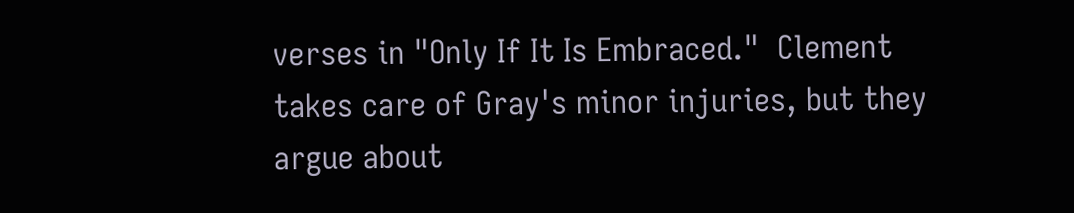verses in "Only If It Is Embraced."  Clement takes care of Gray's minor injuries, but they argue about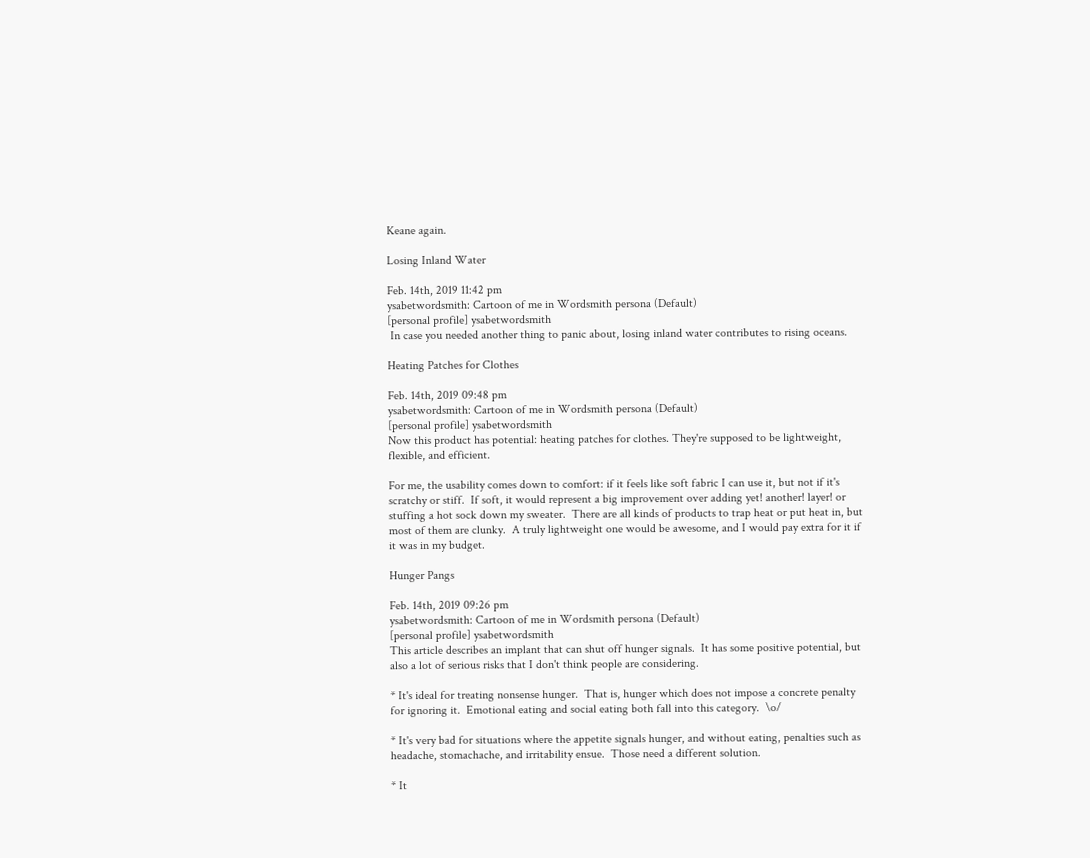Keane again.

Losing Inland Water

Feb. 14th, 2019 11:42 pm
ysabetwordsmith: Cartoon of me in Wordsmith persona (Default)
[personal profile] ysabetwordsmith
 In case you needed another thing to panic about, losing inland water contributes to rising oceans.

Heating Patches for Clothes

Feb. 14th, 2019 09:48 pm
ysabetwordsmith: Cartoon of me in Wordsmith persona (Default)
[personal profile] ysabetwordsmith
Now this product has potential: heating patches for clothes. They're supposed to be lightweight, flexible, and efficient.

For me, the usability comes down to comfort: if it feels like soft fabric I can use it, but not if it's scratchy or stiff.  If soft, it would represent a big improvement over adding yet! another! layer! or stuffing a hot sock down my sweater.  There are all kinds of products to trap heat or put heat in, but most of them are clunky.  A truly lightweight one would be awesome, and I would pay extra for it if it was in my budget.

Hunger Pangs

Feb. 14th, 2019 09:26 pm
ysabetwordsmith: Cartoon of me in Wordsmith persona (Default)
[personal profile] ysabetwordsmith
This article describes an implant that can shut off hunger signals.  It has some positive potential, but also a lot of serious risks that I don't think people are considering.

* It's ideal for treating nonsense hunger.  That is, hunger which does not impose a concrete penalty for ignoring it.  Emotional eating and social eating both fall into this category.  \o/

* It's very bad for situations where the appetite signals hunger, and without eating, penalties such as headache, stomachache, and irritability ensue.  Those need a different solution.

* It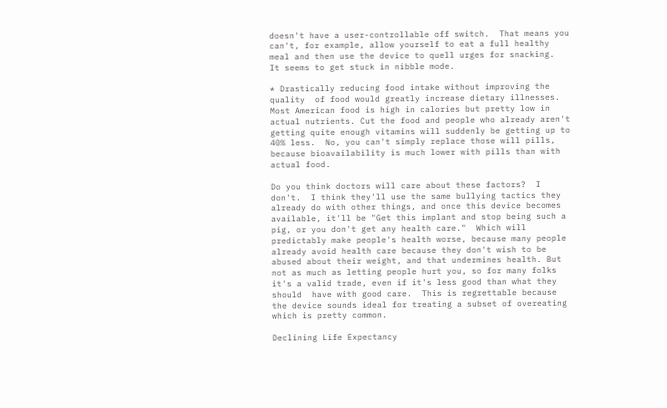doesn't have a user-controllable off switch.  That means you can't, for example, allow yourself to eat a full healthy meal and then use the device to quell urges for snacking.  It seems to get stuck in nibble mode.

* Drastically reducing food intake without improving the quality  of food would greatly increase dietary illnesses.  Most American food is high in calories but pretty low in actual nutrients. Cut the food and people who already aren't getting quite enough vitamins will suddenly be getting up to 40% less.  No, you can't simply replace those will pills, because bioavailability is much lower with pills than with actual food.

Do you think doctors will care about these factors?  I don't.  I think they'll use the same bullying tactics they already do with other things, and once this device becomes available, it'll be "Get this implant and stop being such a pig, or you don't get any health care."  Which will predictably make people's health worse, because many people already avoid health care because they don't wish to be abused about their weight, and that undermines health. But not as much as letting people hurt you, so for many folks it's a valid trade, even if it's less good than what they should  have with good care.  This is regrettable because the device sounds ideal for treating a subset of overeating which is pretty common.

Declining Life Expectancy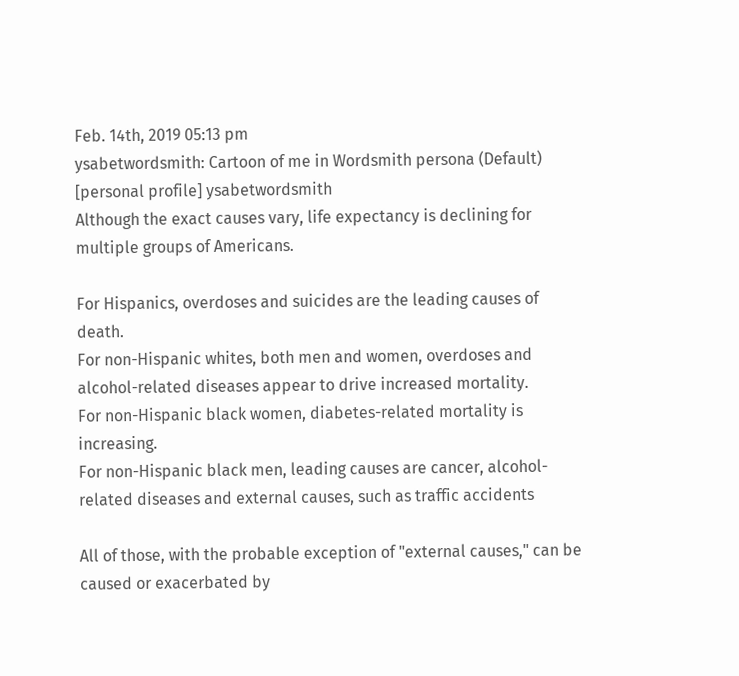Feb. 14th, 2019 05:13 pm
ysabetwordsmith: Cartoon of me in Wordsmith persona (Default)
[personal profile] ysabetwordsmith
Although the exact causes vary, life expectancy is declining for multiple groups of Americans.

For Hispanics, overdoses and suicides are the leading causes of death.
For non-Hispanic whites, both men and women, overdoses and alcohol-related diseases appear to drive increased mortality.
For non-Hispanic black women, diabetes-related mortality is increasing.
For non-Hispanic black men, leading causes are cancer, alcohol-related diseases and external causes, such as traffic accidents

All of those, with the probable exception of "external causes," can be caused or exacerbated by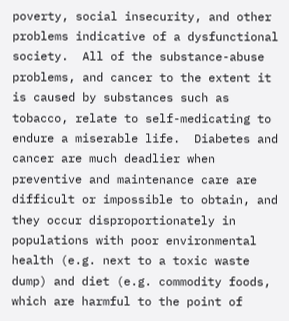poverty, social insecurity, and other problems indicative of a dysfunctional society.  All of the substance-abuse problems, and cancer to the extent it is caused by substances such as tobacco, relate to self-medicating to endure a miserable life.  Diabetes and cancer are much deadlier when preventive and maintenance care are difficult or impossible to obtain, and they occur disproportionately in populations with poor environmental health (e.g. next to a toxic waste dump) and diet (e.g. commodity foods, which are harmful to the point of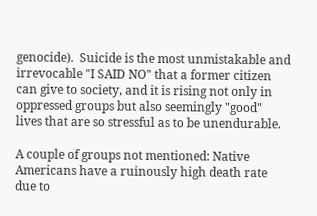genocide).  Suicide is the most unmistakable and irrevocable "I SAID NO" that a former citizen can give to society, and it is rising not only in oppressed groups but also seemingly "good" lives that are so stressful as to be unendurable.

A couple of groups not mentioned: Native Americans have a ruinously high death rate due to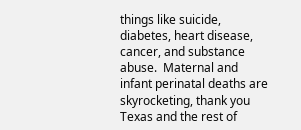things like suicide, diabetes, heart disease, cancer, and substance abuse.  Maternal and infant perinatal deaths are skyrocketing, thank you Texas and the rest of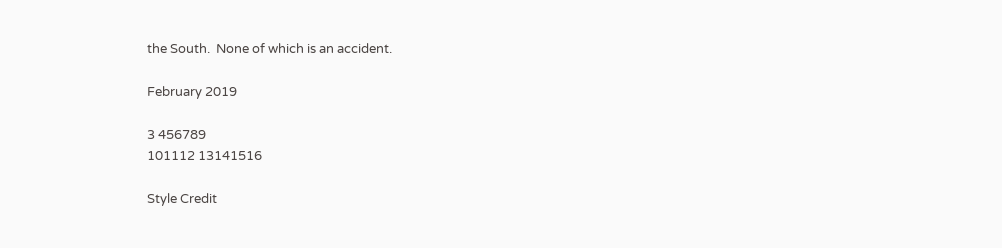the South.  None of which is an accident.

February 2019

3 456789
101112 13141516

Style Credit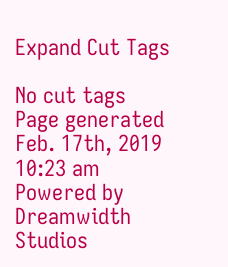Expand Cut Tags

No cut tags
Page generated Feb. 17th, 2019 10:23 am
Powered by Dreamwidth Studios